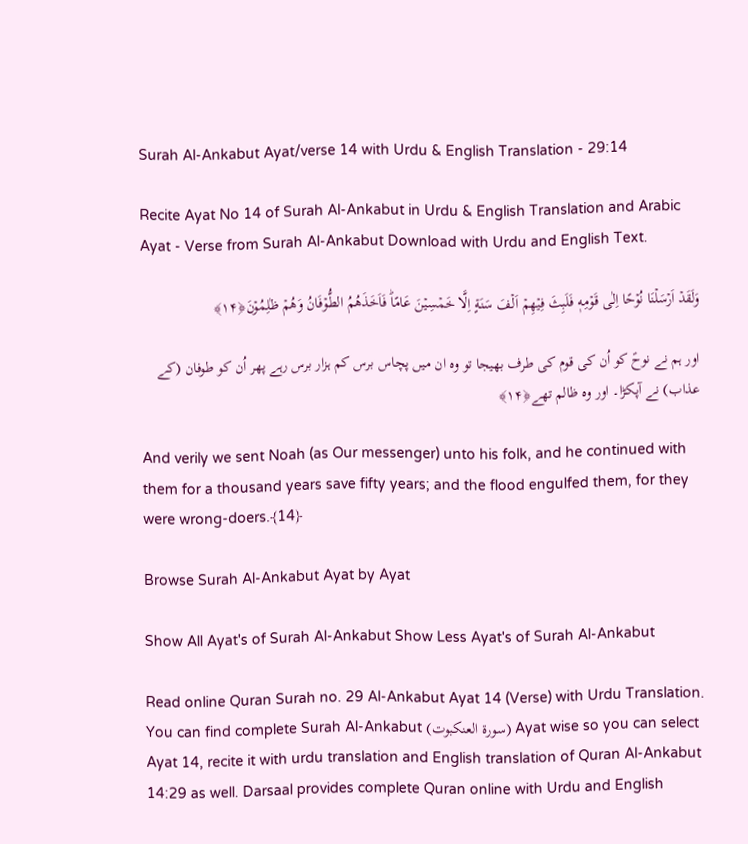Surah Al-Ankabut Ayat/verse 14 with Urdu & English Translation - 29:14

Recite Ayat No 14 of Surah Al-Ankabut in Urdu & English Translation and Arabic Ayat - Verse from Surah Al-Ankabut Download with Urdu and English Text.

وَلَقَدۡ اَرۡسَلۡنَا نُوۡحًا اِلٰى قَوۡمِهٖ فَلَبِثَ فِيۡهِمۡ اَلۡفَ سَنَةٍ اِلَّا خَمۡسِيۡنَ عَامًاؕ فَاَخَذَهُمُ الطُّوۡفَانُ وَهُمۡ ظٰلِمُوۡنَ﴿۱۴﴾

اور ہم نے نوحؑ کو اُن کی قوم کی طرف بھیجا تو وہ ان میں پچاس برس کم ہزار برس رہے پھر اُن کو طوفان (کے عذاب) نے آپکڑا۔ اور وہ ظالم تھے﴿۱۴﴾

And verily we sent Noah (as Our messenger) unto his folk, and he continued with them for a thousand years save fifty years; and the flood engulfed them, for they were wrong-doers.﴾14﴿

Browse Surah Al-Ankabut Ayat by Ayat

Show All Ayat's of Surah Al-Ankabut Show Less Ayat's of Surah Al-Ankabut

Read online Quran Surah no. 29 Al-Ankabut Ayat 14 (Verse) with Urdu Translation. You can find complete Surah Al-Ankabut (سورة العنكبوت) Ayat wise so you can select Ayat 14, recite it with urdu translation and English translation of Quran Al-Ankabut 14:29 as well. Darsaal provides complete Quran online with Urdu and English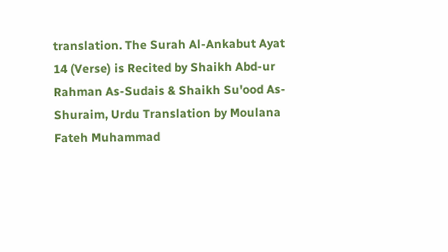translation. The Surah Al-Ankabut Ayat 14 (Verse) is Recited by Shaikh Abd-ur Rahman As-Sudais & Shaikh Su'ood As-Shuraim, Urdu Translation by Moulana Fateh Muhammad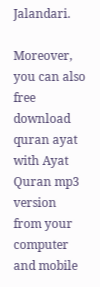Jalandari.

Moreover, you can also free download quran ayat with Ayat Quran mp3 version from your computer and mobile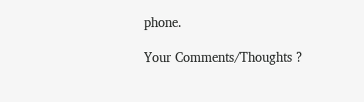phone.

Your Comments/Thoughts ?